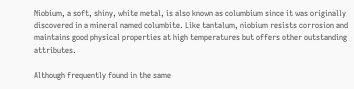Niobium, a soft, shiny, white metal, is also known as columbium since it was originally discovered in a mineral named columbite. Like tantalum, niobium resists corrosion and maintains good physical properties at high temperatures but offers other outstanding attributes.

Although frequently found in the same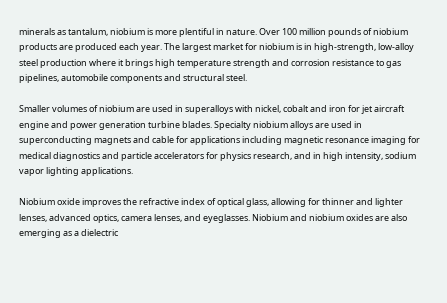minerals as tantalum, niobium is more plentiful in nature. Over 100 million pounds of niobium products are produced each year. The largest market for niobium is in high-strength, low-alloy steel production where it brings high temperature strength and corrosion resistance to gas pipelines, automobile components and structural steel.

Smaller volumes of niobium are used in superalloys with nickel, cobalt and iron for jet aircraft engine and power generation turbine blades. Specialty niobium alloys are used in superconducting magnets and cable for applications including magnetic resonance imaging for medical diagnostics and particle accelerators for physics research, and in high intensity, sodium vapor lighting applications.

Niobium oxide improves the refractive index of optical glass, allowing for thinner and lighter lenses, advanced optics, camera lenses, and eyeglasses. Niobium and niobium oxides are also emerging as a dielectric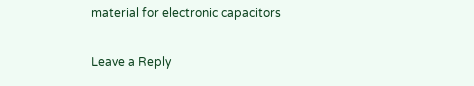material for electronic capacitors

Leave a Reply